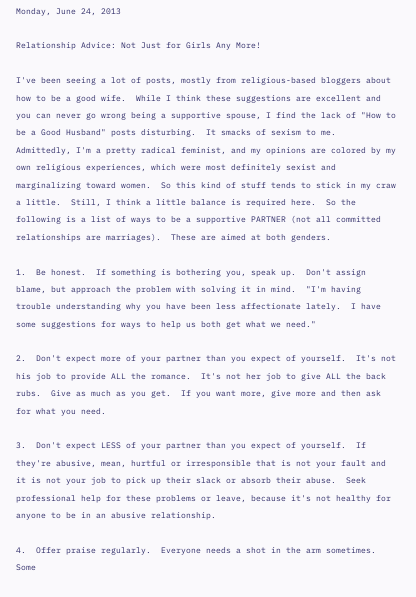Monday, June 24, 2013

Relationship Advice: Not Just for Girls Any More!

I've been seeing a lot of posts, mostly from religious-based bloggers about how to be a good wife.  While I think these suggestions are excellent and you can never go wrong being a supportive spouse, I find the lack of "How to be a Good Husband" posts disturbing.  It smacks of sexism to me.  Admittedly, I'm a pretty radical feminist, and my opinions are colored by my own religious experiences, which were most definitely sexist and marginalizing toward women.  So this kind of stuff tends to stick in my craw a little.  Still, I think a little balance is required here.  So the following is a list of ways to be a supportive PARTNER (not all committed relationships are marriages).  These are aimed at both genders.

1.  Be honest.  If something is bothering you, speak up.  Don't assign blame, but approach the problem with solving it in mind.  "I'm having trouble understanding why you have been less affectionate lately.  I have some suggestions for ways to help us both get what we need."

2.  Don't expect more of your partner than you expect of yourself.  It's not his job to provide ALL the romance.  It's not her job to give ALL the back rubs.  Give as much as you get.  If you want more, give more and then ask for what you need.

3.  Don't expect LESS of your partner than you expect of yourself.  If they're abusive, mean, hurtful or irresponsible that is not your fault and it is not your job to pick up their slack or absorb their abuse.  Seek professional help for these problems or leave, because it's not healthy for anyone to be in an abusive relationship.

4.  Offer praise regularly.  Everyone needs a shot in the arm sometimes.  Some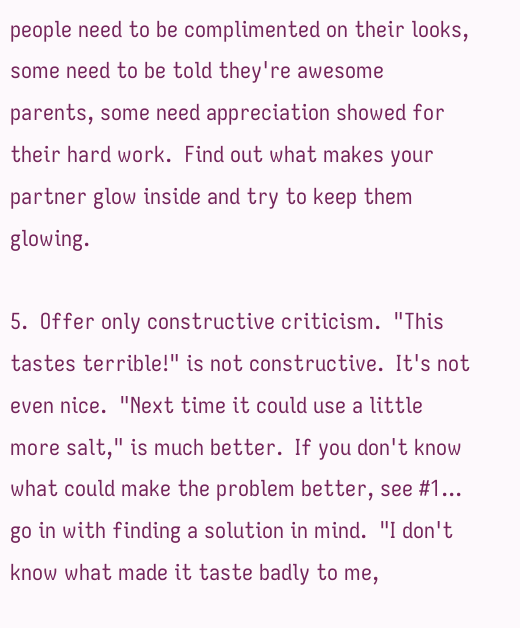people need to be complimented on their looks, some need to be told they're awesome parents, some need appreciation showed for their hard work.  Find out what makes your partner glow inside and try to keep them glowing.

5.  Offer only constructive criticism.  "This tastes terrible!" is not constructive.  It's not even nice.  "Next time it could use a little more salt," is much better.  If you don't know what could make the problem better, see #1... go in with finding a solution in mind.  "I don't know what made it taste badly to me,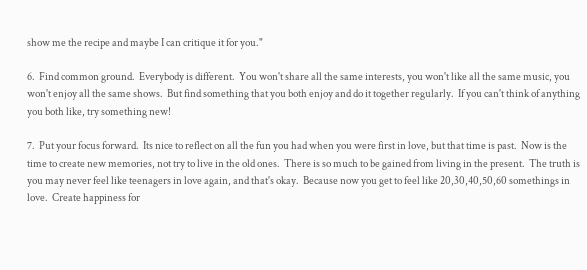show me the recipe and maybe I can critique it for you."

6.  Find common ground.  Everybody is different.  You won't share all the same interests, you won't like all the same music, you won't enjoy all the same shows.  But find something that you both enjoy and do it together regularly.  If you can't think of anything you both like, try something new!

7.  Put your focus forward.  Its nice to reflect on all the fun you had when you were first in love, but that time is past.  Now is the time to create new memories, not try to live in the old ones.  There is so much to be gained from living in the present.  The truth is you may never feel like teenagers in love again, and that's okay.  Because now you get to feel like 20,30,40,50,60 somethings in love.  Create happiness for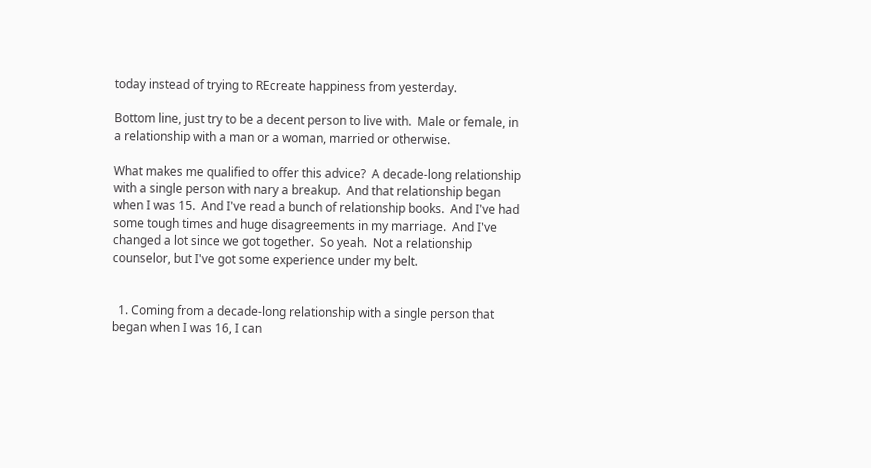today instead of trying to REcreate happiness from yesterday.

Bottom line, just try to be a decent person to live with.  Male or female, in a relationship with a man or a woman, married or otherwise.

What makes me qualified to offer this advice?  A decade-long relationship with a single person with nary a breakup.  And that relationship began when I was 15.  And I've read a bunch of relationship books.  And I've had some tough times and huge disagreements in my marriage.  And I've changed a lot since we got together.  So yeah.  Not a relationship counselor, but I've got some experience under my belt.


  1. Coming from a decade-long relationship with a single person that began when I was 16, I can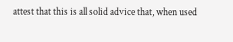attest that this is all solid advice that, when used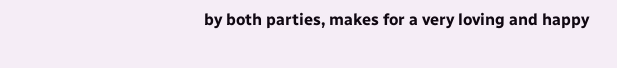by both parties, makes for a very loving and happy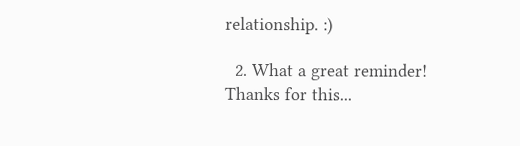relationship. :)

  2. What a great reminder! Thanks for this...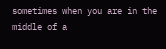sometimes when you are in the middle of a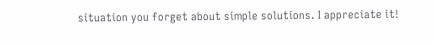situation you forget about simple solutions. I appreciate it!